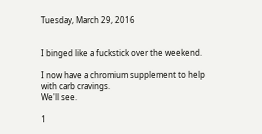Tuesday, March 29, 2016


I binged like a fuckstick over the weekend.

I now have a chromium supplement to help with carb cravings.
We'll see.

1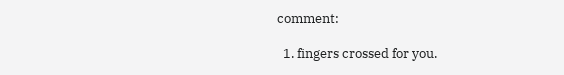comment:

  1. fingers crossed for you.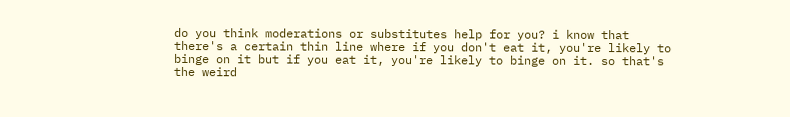do you think moderations or substitutes help for you? i know that there's a certain thin line where if you don't eat it, you're likely to binge on it but if you eat it, you're likely to binge on it. so that's the weird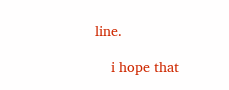line.

    i hope that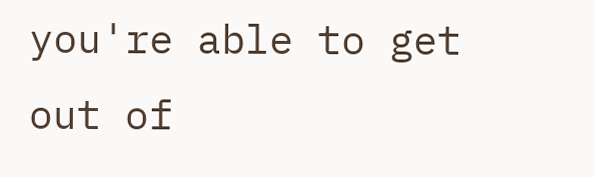you're able to get out of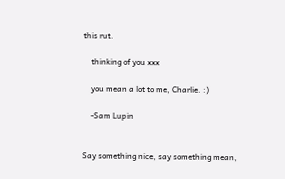this rut.

    thinking of you xxx

    you mean a lot to me, Charlie. :)

    -Sam Lupin


Say something nice, say something mean,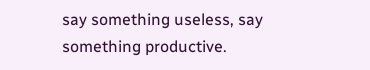say something useless, say something productive.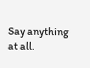Say anything at all.